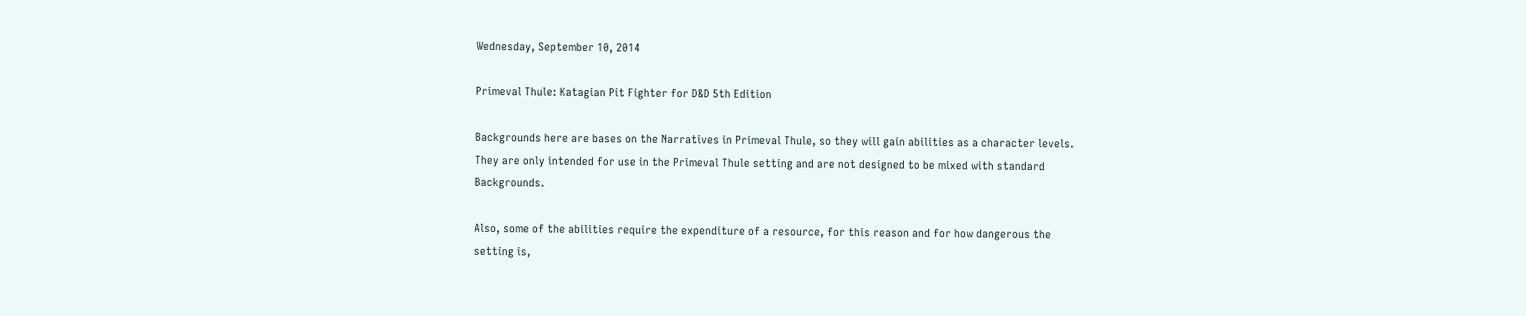Wednesday, September 10, 2014

Primeval Thule: Katagian Pit Fighter for D&D 5th Edition

Backgrounds here are bases on the Narratives in Primeval Thule, so they will gain abilities as a character levels.  They are only intended for use in the Primeval Thule setting and are not designed to be mixed with standard Backgrounds.

Also, some of the abilities require the expenditure of a resource, for this reason and for how dangerous the setting is,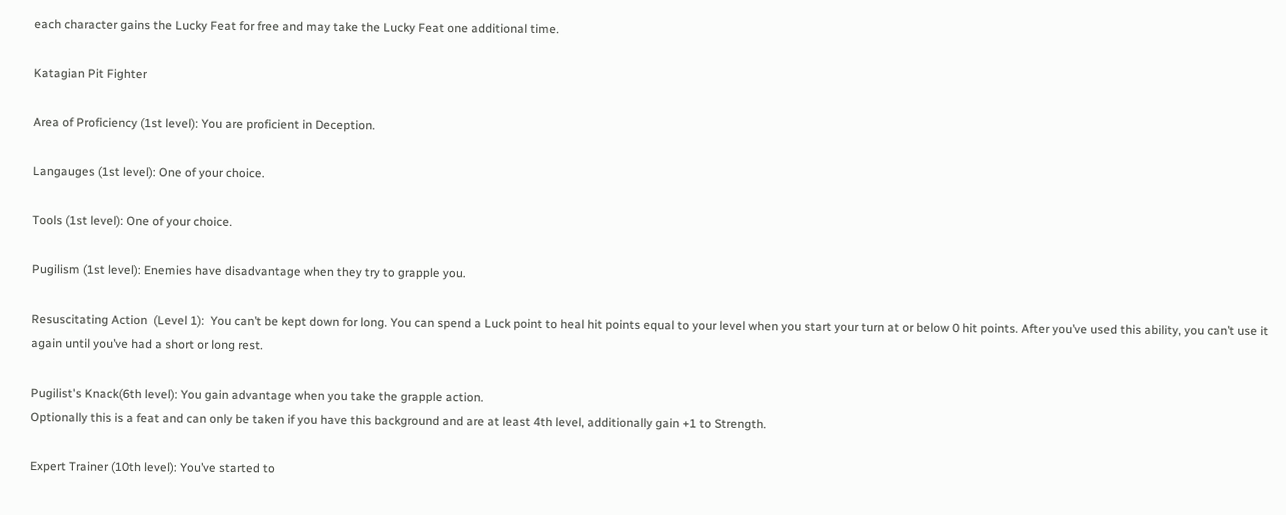each character gains the Lucky Feat for free and may take the Lucky Feat one additional time.

Katagian Pit Fighter

Area of Proficiency (1st level): You are proficient in Deception.

Langauges (1st level): One of your choice.

Tools (1st level): One of your choice.

Pugilism (1st level): Enemies have disadvantage when they try to grapple you.

Resuscitating Action  (Level 1):  You can’t be kept down for long. You can spend a Luck point to heal hit points equal to your level when you start your turn at or below 0 hit points. After you’ve used this ability, you can’t use it again until you’ve had a short or long rest.

Pugilist's Knack(6th level): You gain advantage when you take the grapple action.
Optionally this is a feat and can only be taken if you have this background and are at least 4th level, additionally gain +1 to Strength.

Expert Trainer (10th level): You’ve started to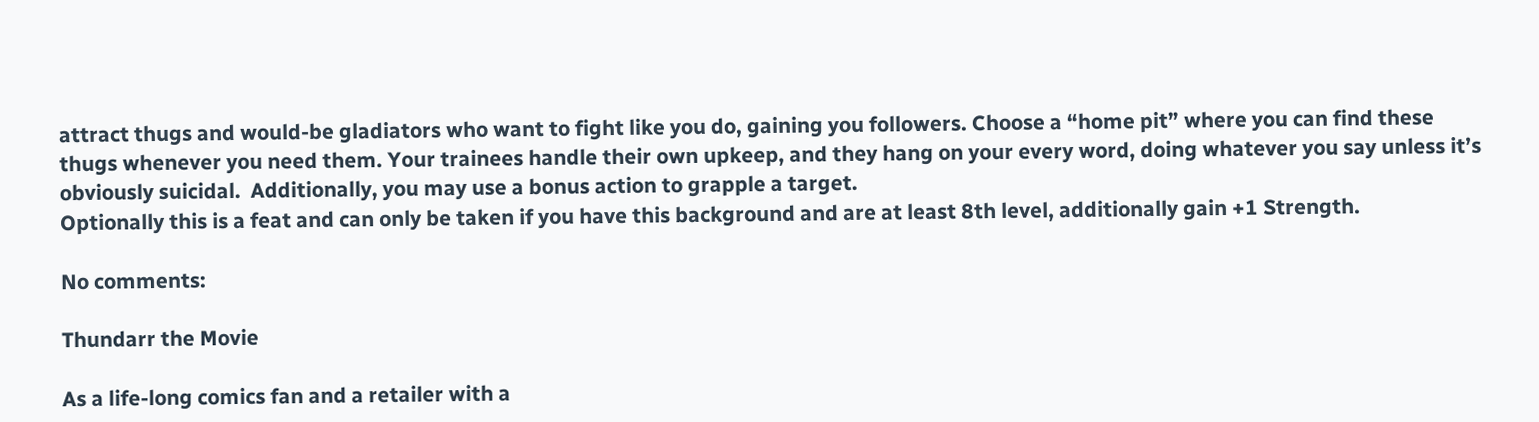attract thugs and would-be gladiators who want to fight like you do, gaining you followers. Choose a “home pit” where you can find these thugs whenever you need them. Your trainees handle their own upkeep, and they hang on your every word, doing whatever you say unless it’s obviously suicidal.  Additionally, you may use a bonus action to grapple a target.
Optionally this is a feat and can only be taken if you have this background and are at least 8th level, additionally gain +1 Strength.

No comments:

Thundarr the Movie

As a life-long comics fan and a retailer with a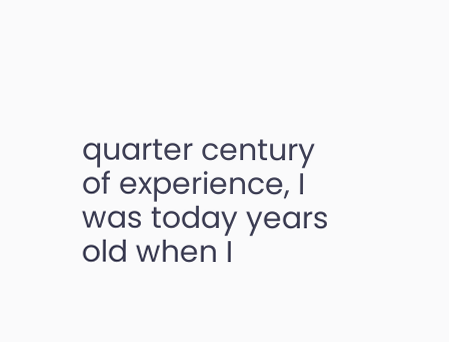quarter century of experience, I was today years old when I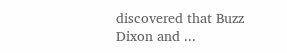discovered that Buzz Dixon and ...